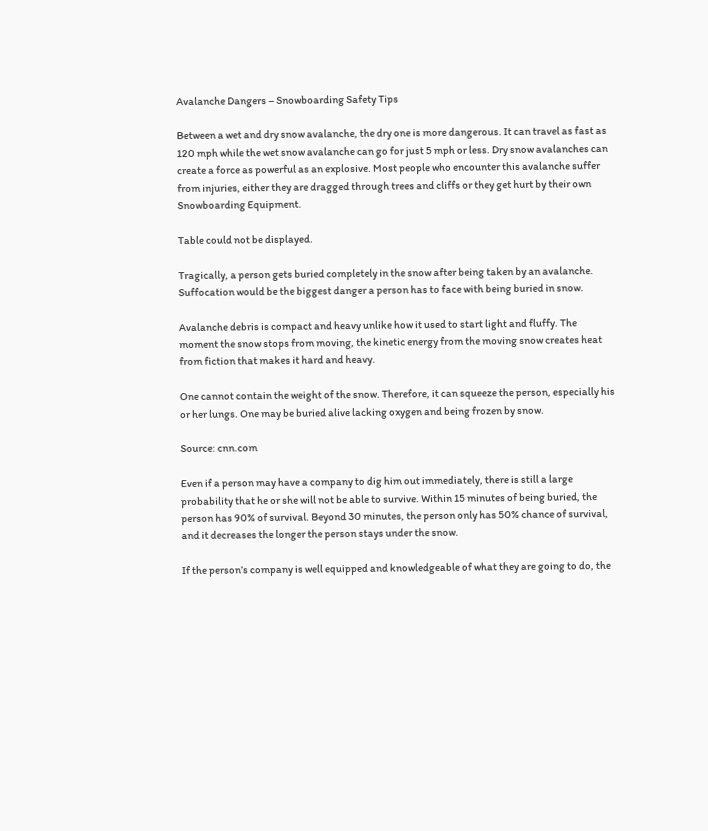Avalanche Dangers – Snowboarding Safety Tips

Between a wet and dry snow avalanche, the dry one is more dangerous. It can travel as fast as 120 mph while the wet snow avalanche can go for just 5 mph or less. Dry snow avalanches can create a force as powerful as an explosive. Most people who encounter this avalanche suffer from injuries, either they are dragged through trees and cliffs or they get hurt by their own Snowboarding Equipment.

Table could not be displayed.

Tragically, a person gets buried completely in the snow after being taken by an avalanche. Suffocation would be the biggest danger a person has to face with being buried in snow.

Avalanche debris is compact and heavy unlike how it used to start light and fluffy. The moment the snow stops from moving, the kinetic energy from the moving snow creates heat from fiction that makes it hard and heavy.

One cannot contain the weight of the snow. Therefore, it can squeeze the person, especially his or her lungs. One may be buried alive lacking oxygen and being frozen by snow.

Source: cnn.com

Even if a person may have a company to dig him out immediately, there is still a large probability that he or she will not be able to survive. Within 15 minutes of being buried, the person has 90% of survival. Beyond 30 minutes, the person only has 50% chance of survival, and it decreases the longer the person stays under the snow.

If the person’s company is well equipped and knowledgeable of what they are going to do, the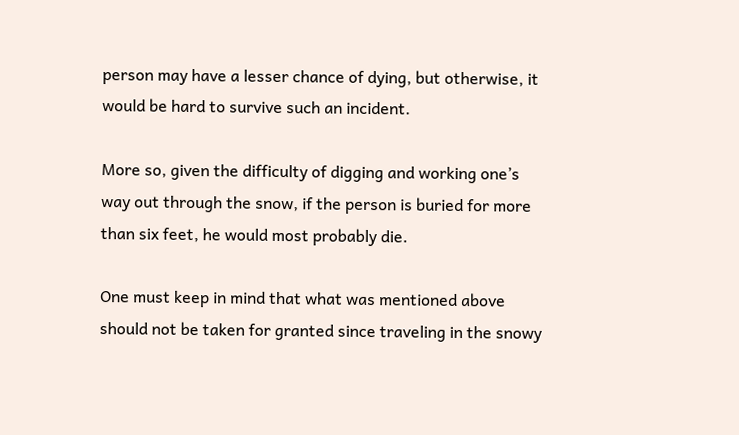person may have a lesser chance of dying, but otherwise, it would be hard to survive such an incident.

More so, given the difficulty of digging and working one’s way out through the snow, if the person is buried for more than six feet, he would most probably die.

One must keep in mind that what was mentioned above should not be taken for granted since traveling in the snowy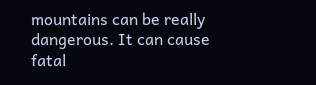mountains can be really dangerous. It can cause fatal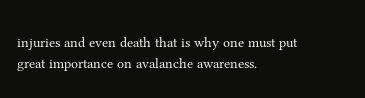injuries and even death that is why one must put great importance on avalanche awareness.